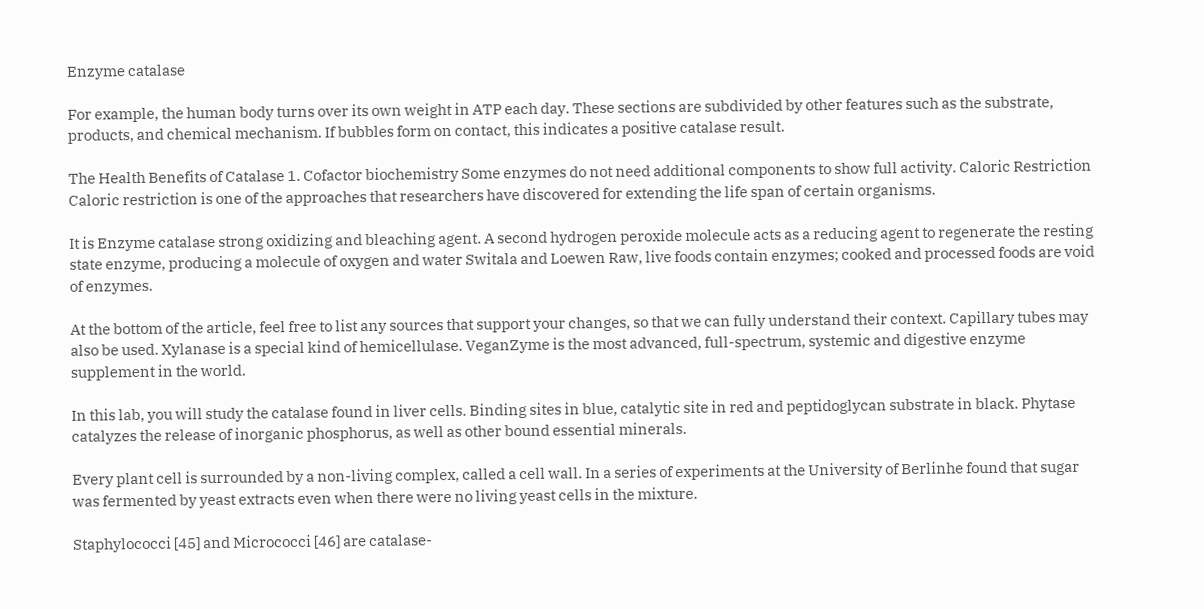Enzyme catalase

For example, the human body turns over its own weight in ATP each day. These sections are subdivided by other features such as the substrate, products, and chemical mechanism. If bubbles form on contact, this indicates a positive catalase result.

The Health Benefits of Catalase 1. Cofactor biochemistry Some enzymes do not need additional components to show full activity. Caloric Restriction Caloric restriction is one of the approaches that researchers have discovered for extending the life span of certain organisms.

It is Enzyme catalase strong oxidizing and bleaching agent. A second hydrogen peroxide molecule acts as a reducing agent to regenerate the resting state enzyme, producing a molecule of oxygen and water Switala and Loewen Raw, live foods contain enzymes; cooked and processed foods are void of enzymes.

At the bottom of the article, feel free to list any sources that support your changes, so that we can fully understand their context. Capillary tubes may also be used. Xylanase is a special kind of hemicellulase. VeganZyme is the most advanced, full-spectrum, systemic and digestive enzyme supplement in the world.

In this lab, you will study the catalase found in liver cells. Binding sites in blue, catalytic site in red and peptidoglycan substrate in black. Phytase catalyzes the release of inorganic phosphorus, as well as other bound essential minerals.

Every plant cell is surrounded by a non-living complex, called a cell wall. In a series of experiments at the University of Berlinhe found that sugar was fermented by yeast extracts even when there were no living yeast cells in the mixture.

Staphylococci [45] and Micrococci [46] are catalase-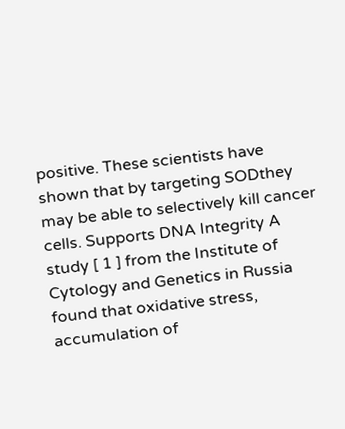positive. These scientists have shown that by targeting SODthey may be able to selectively kill cancer cells. Supports DNA Integrity A study [ 1 ] from the Institute of Cytology and Genetics in Russia found that oxidative stress, accumulation of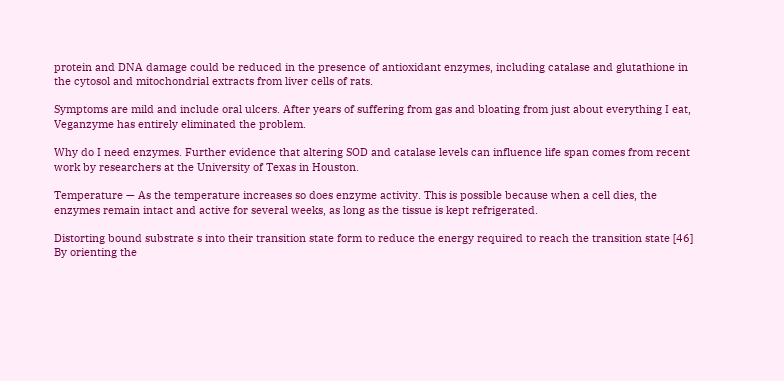protein and DNA damage could be reduced in the presence of antioxidant enzymes, including catalase and glutathione in the cytosol and mitochondrial extracts from liver cells of rats.

Symptoms are mild and include oral ulcers. After years of suffering from gas and bloating from just about everything I eat, Veganzyme has entirely eliminated the problem.

Why do I need enzymes. Further evidence that altering SOD and catalase levels can influence life span comes from recent work by researchers at the University of Texas in Houston.

Temperature — As the temperature increases so does enzyme activity. This is possible because when a cell dies, the enzymes remain intact and active for several weeks, as long as the tissue is kept refrigerated.

Distorting bound substrate s into their transition state form to reduce the energy required to reach the transition state [46] By orienting the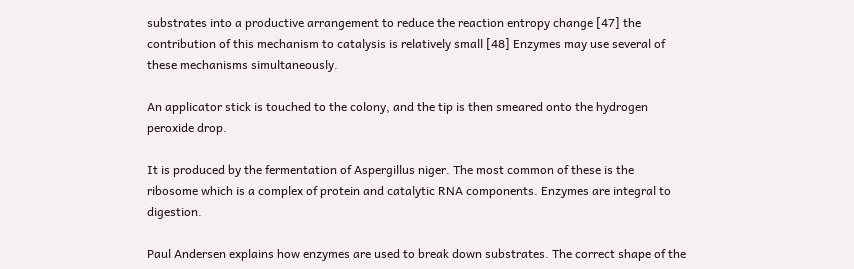substrates into a productive arrangement to reduce the reaction entropy change [47] the contribution of this mechanism to catalysis is relatively small [48] Enzymes may use several of these mechanisms simultaneously.

An applicator stick is touched to the colony, and the tip is then smeared onto the hydrogen peroxide drop.

It is produced by the fermentation of Aspergillus niger. The most common of these is the ribosome which is a complex of protein and catalytic RNA components. Enzymes are integral to digestion.

Paul Andersen explains how enzymes are used to break down substrates. The correct shape of the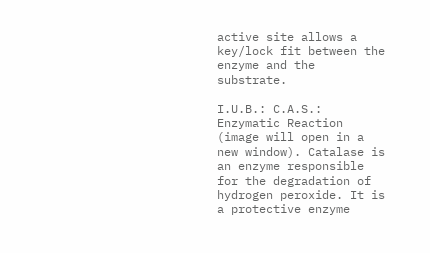active site allows a key/lock fit between the enzyme and the substrate.

I.U.B.: C.A.S.: Enzymatic Reaction (image will open in a new window). Catalase is an enzyme responsible for the degradation of hydrogen peroxide. It is a protective enzyme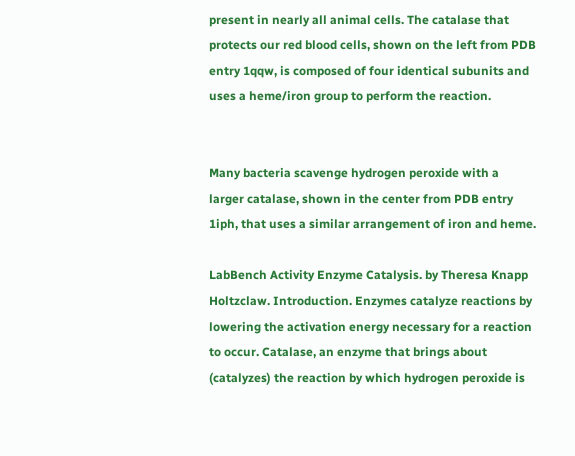present in nearly all animal cells. The catalase that protects our red blood cells, shown on the left from PDB entry 1qqw, is composed of four identical subunits and uses a heme/iron group to perform the reaction.


Many bacteria scavenge hydrogen peroxide with a larger catalase, shown in the center from PDB entry 1iph, that uses a similar arrangement of iron and heme.

LabBench Activity Enzyme Catalysis. by Theresa Knapp Holtzclaw. Introduction. Enzymes catalyze reactions by lowering the activation energy necessary for a reaction to occur. Catalase, an enzyme that brings about (catalyzes) the reaction by which hydrogen peroxide is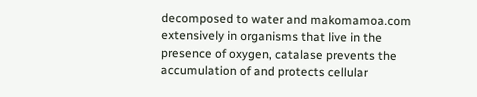decomposed to water and makomamoa.com extensively in organisms that live in the presence of oxygen, catalase prevents the accumulation of and protects cellular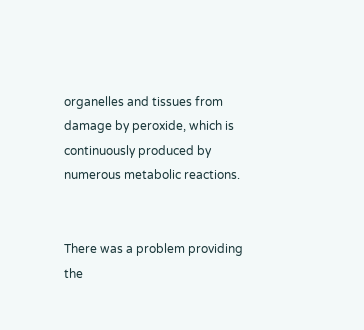organelles and tissues from damage by peroxide, which is continuously produced by numerous metabolic reactions.


There was a problem providing the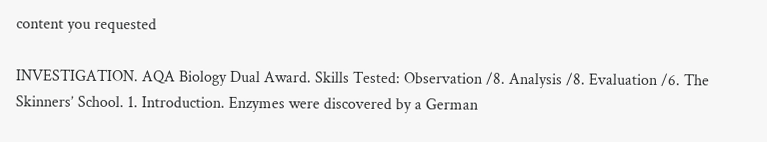content you requested

INVESTIGATION. AQA Biology Dual Award. Skills Tested: Observation /8. Analysis /8. Evaluation /6. The Skinners’ School. 1. Introduction. Enzymes were discovered by a German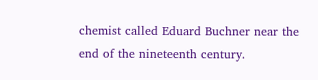chemist called Eduard Buchner near the end of the nineteenth century.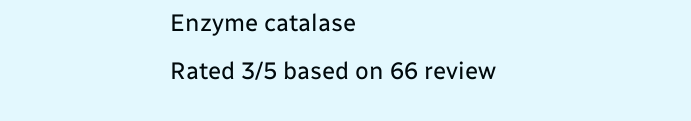Enzyme catalase
Rated 3/5 based on 66 review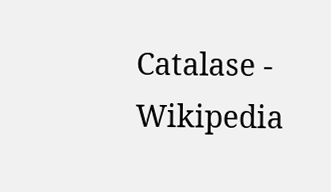Catalase - Wikipedia